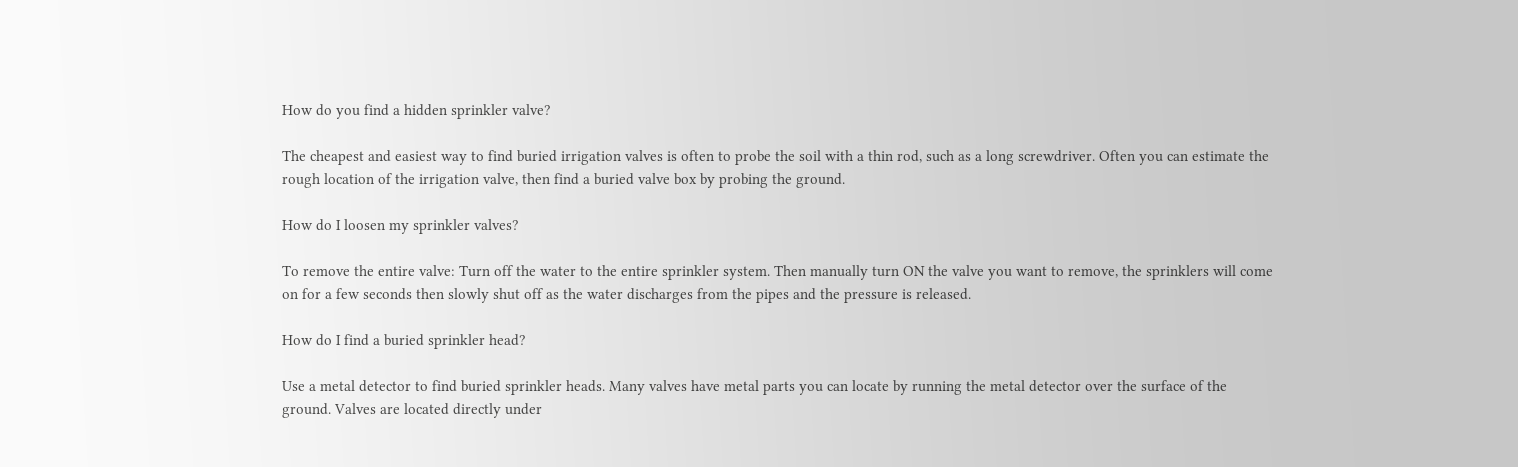How do you find a hidden sprinkler valve?

The cheapest and easiest way to find buried irrigation valves is often to probe the soil with a thin rod, such as a long screwdriver. Often you can estimate the rough location of the irrigation valve, then find a buried valve box by probing the ground.

How do I loosen my sprinkler valves?

To remove the entire valve: Turn off the water to the entire sprinkler system. Then manually turn ON the valve you want to remove, the sprinklers will come on for a few seconds then slowly shut off as the water discharges from the pipes and the pressure is released.

How do I find a buried sprinkler head?

Use a metal detector to find buried sprinkler heads. Many valves have metal parts you can locate by running the metal detector over the surface of the ground. Valves are located directly under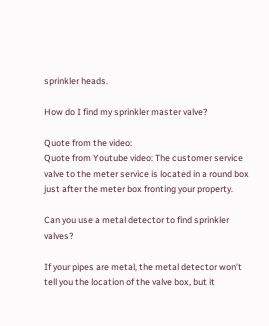sprinkler heads.

How do I find my sprinkler master valve?

Quote from the video:
Quote from Youtube video: The customer service valve to the meter service is located in a round box just after the meter box fronting your property.

Can you use a metal detector to find sprinkler valves?

If your pipes are metal, the metal detector won’t tell you the location of the valve box, but it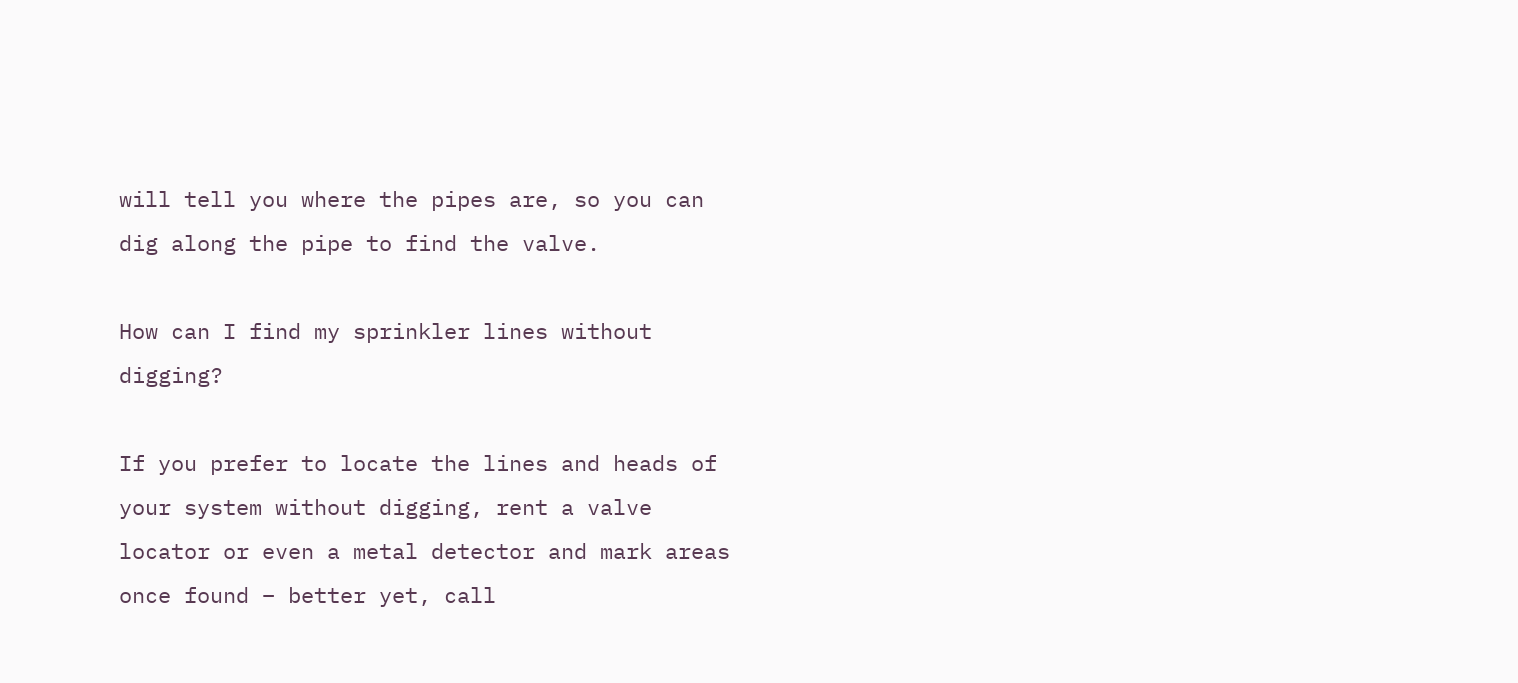will tell you where the pipes are, so you can dig along the pipe to find the valve.

How can I find my sprinkler lines without digging?

If you prefer to locate the lines and heads of your system without digging, rent a valve locator or even a metal detector and mark areas once found – better yet, call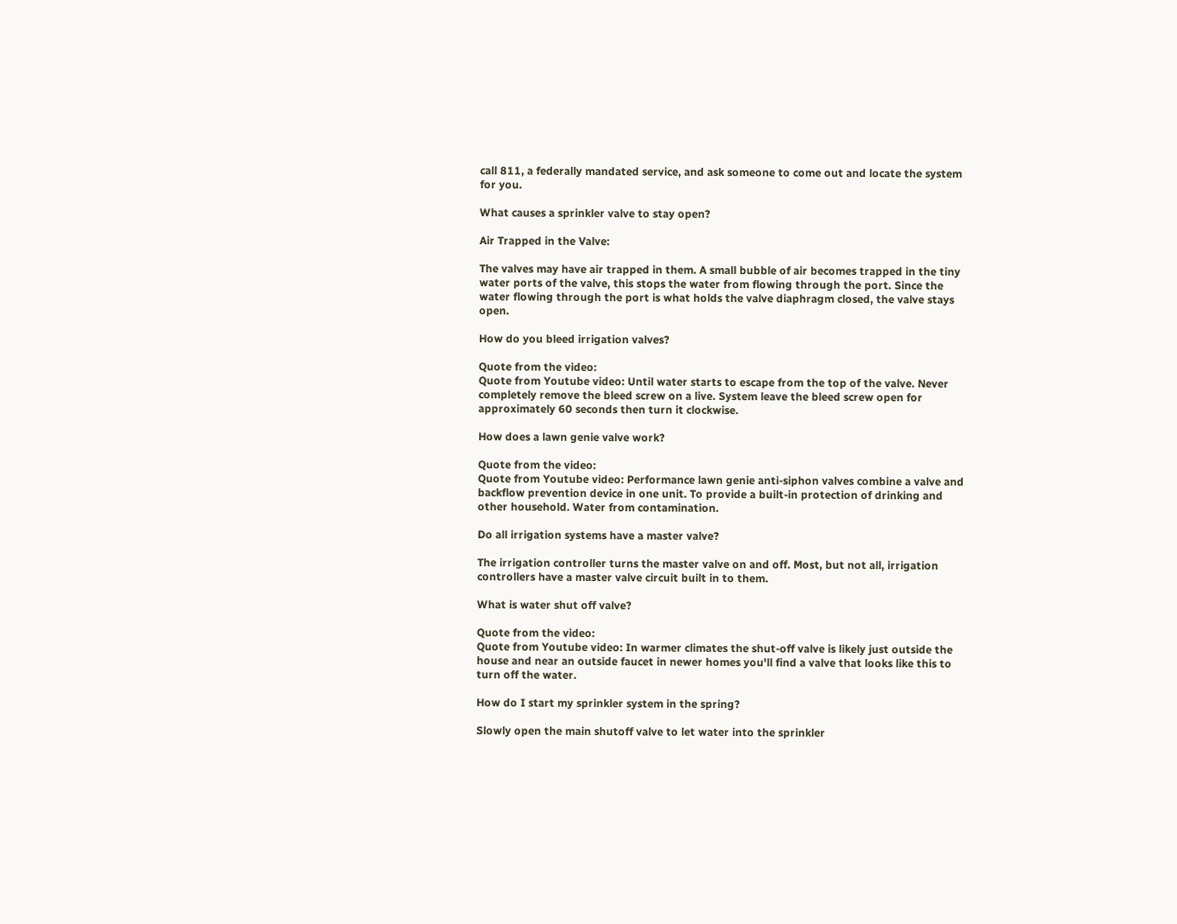call 811, a federally mandated service, and ask someone to come out and locate the system for you.

What causes a sprinkler valve to stay open?

Air Trapped in the Valve:

The valves may have air trapped in them. A small bubble of air becomes trapped in the tiny water ports of the valve, this stops the water from flowing through the port. Since the water flowing through the port is what holds the valve diaphragm closed, the valve stays open.

How do you bleed irrigation valves?

Quote from the video:
Quote from Youtube video: Until water starts to escape from the top of the valve. Never completely remove the bleed screw on a live. System leave the bleed screw open for approximately 60 seconds then turn it clockwise.

How does a lawn genie valve work?

Quote from the video:
Quote from Youtube video: Performance lawn genie anti-siphon valves combine a valve and backflow prevention device in one unit. To provide a built-in protection of drinking and other household. Water from contamination.

Do all irrigation systems have a master valve?

The irrigation controller turns the master valve on and off. Most, but not all, irrigation controllers have a master valve circuit built in to them.

What is water shut off valve?

Quote from the video:
Quote from Youtube video: In warmer climates the shut-off valve is likely just outside the house and near an outside faucet in newer homes you'll find a valve that looks like this to turn off the water.

How do I start my sprinkler system in the spring?

Slowly open the main shutoff valve to let water into the sprinkler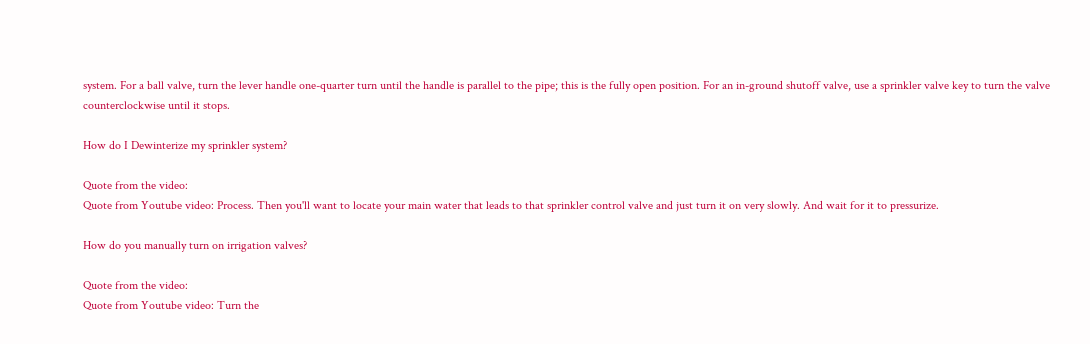system. For a ball valve, turn the lever handle one-quarter turn until the handle is parallel to the pipe; this is the fully open position. For an in-ground shutoff valve, use a sprinkler valve key to turn the valve counterclockwise until it stops.

How do I Dewinterize my sprinkler system?

Quote from the video:
Quote from Youtube video: Process. Then you'll want to locate your main water that leads to that sprinkler control valve and just turn it on very slowly. And wait for it to pressurize.

How do you manually turn on irrigation valves?

Quote from the video:
Quote from Youtube video: Turn the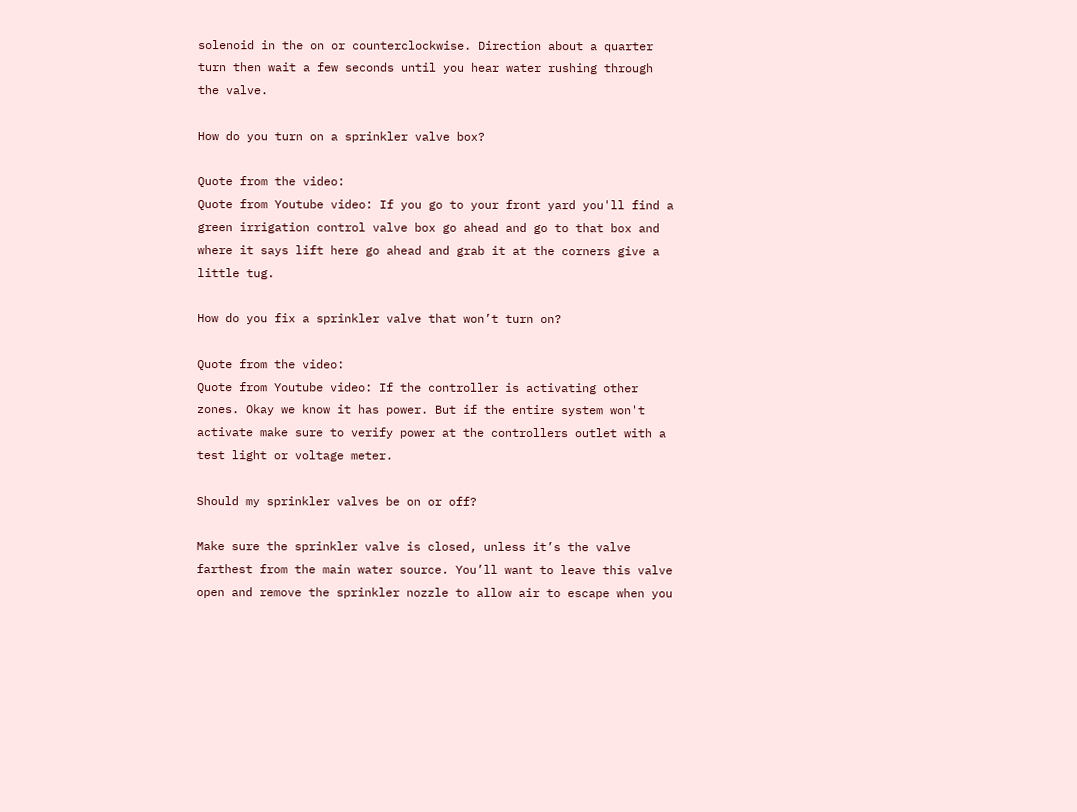solenoid in the on or counterclockwise. Direction about a quarter turn then wait a few seconds until you hear water rushing through the valve.

How do you turn on a sprinkler valve box?

Quote from the video:
Quote from Youtube video: If you go to your front yard you'll find a green irrigation control valve box go ahead and go to that box and where it says lift here go ahead and grab it at the corners give a little tug.

How do you fix a sprinkler valve that won’t turn on?

Quote from the video:
Quote from Youtube video: If the controller is activating other zones. Okay we know it has power. But if the entire system won't activate make sure to verify power at the controllers outlet with a test light or voltage meter.

Should my sprinkler valves be on or off?

Make sure the sprinkler valve is closed, unless it’s the valve farthest from the main water source. You’ll want to leave this valve open and remove the sprinkler nozzle to allow air to escape when you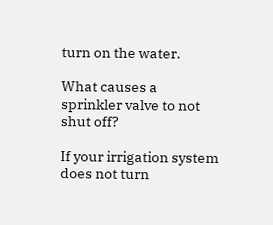turn on the water.

What causes a sprinkler valve to not shut off?

If your irrigation system does not turn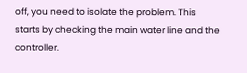off, you need to isolate the problem. This starts by checking the main water line and the controller.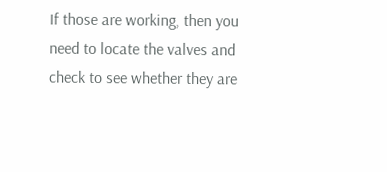If those are working, then you need to locate the valves and check to see whether they are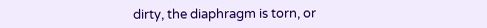dirty, the diaphragm is torn, or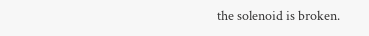the solenoid is broken.